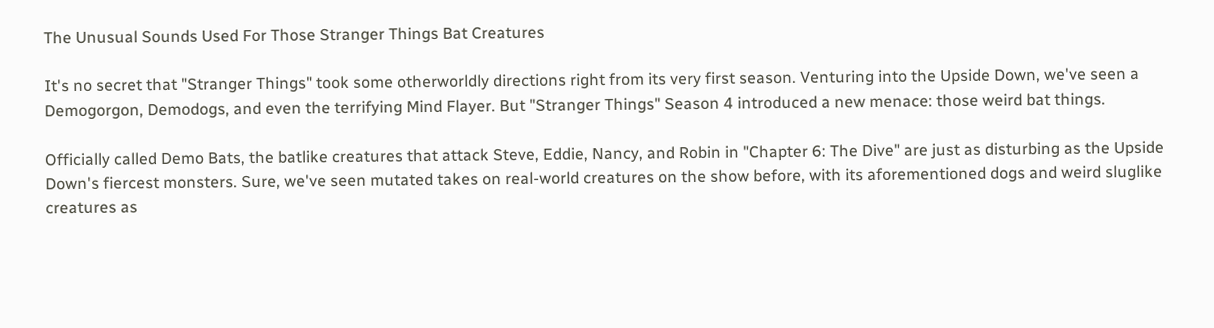The Unusual Sounds Used For Those Stranger Things Bat Creatures

It's no secret that "Stranger Things" took some otherworldly directions right from its very first season. Venturing into the Upside Down, we've seen a Demogorgon, Demodogs, and even the terrifying Mind Flayer. But "Stranger Things" Season 4 introduced a new menace: those weird bat things.

Officially called Demo Bats, the batlike creatures that attack Steve, Eddie, Nancy, and Robin in "Chapter 6: The Dive" are just as disturbing as the Upside Down's fiercest monsters. Sure, we've seen mutated takes on real-world creatures on the show before, with its aforementioned dogs and weird sluglike creatures as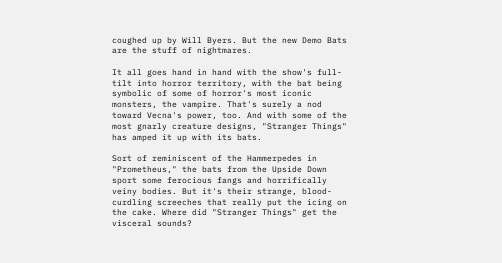coughed up by Will Byers. But the new Demo Bats are the stuff of nightmares.

It all goes hand in hand with the show's full-tilt into horror territory, with the bat being symbolic of some of horror's most iconic monsters, the vampire. That's surely a nod toward Vecna's power, too. And with some of the most gnarly creature designs, "Stranger Things" has amped it up with its bats.

Sort of reminiscent of the Hammerpedes in "Prometheus," the bats from the Upside Down sport some ferocious fangs and horrifically veiny bodies. But it's their strange, blood-curdling screeches that really put the icing on the cake. Where did "Stranger Things" get the visceral sounds?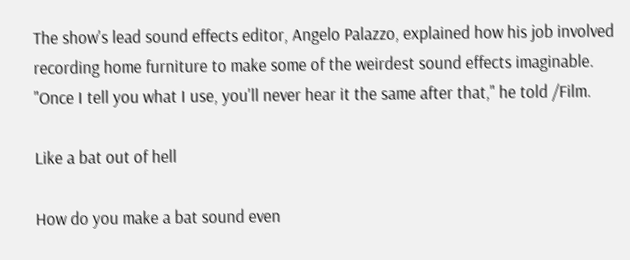The show's lead sound effects editor, Angelo Palazzo, explained how his job involved recording home furniture to make some of the weirdest sound effects imaginable. "Once I tell you what I use, you'll never hear it the same after that," he told /Film.

Like a bat out of hell

How do you make a bat sound even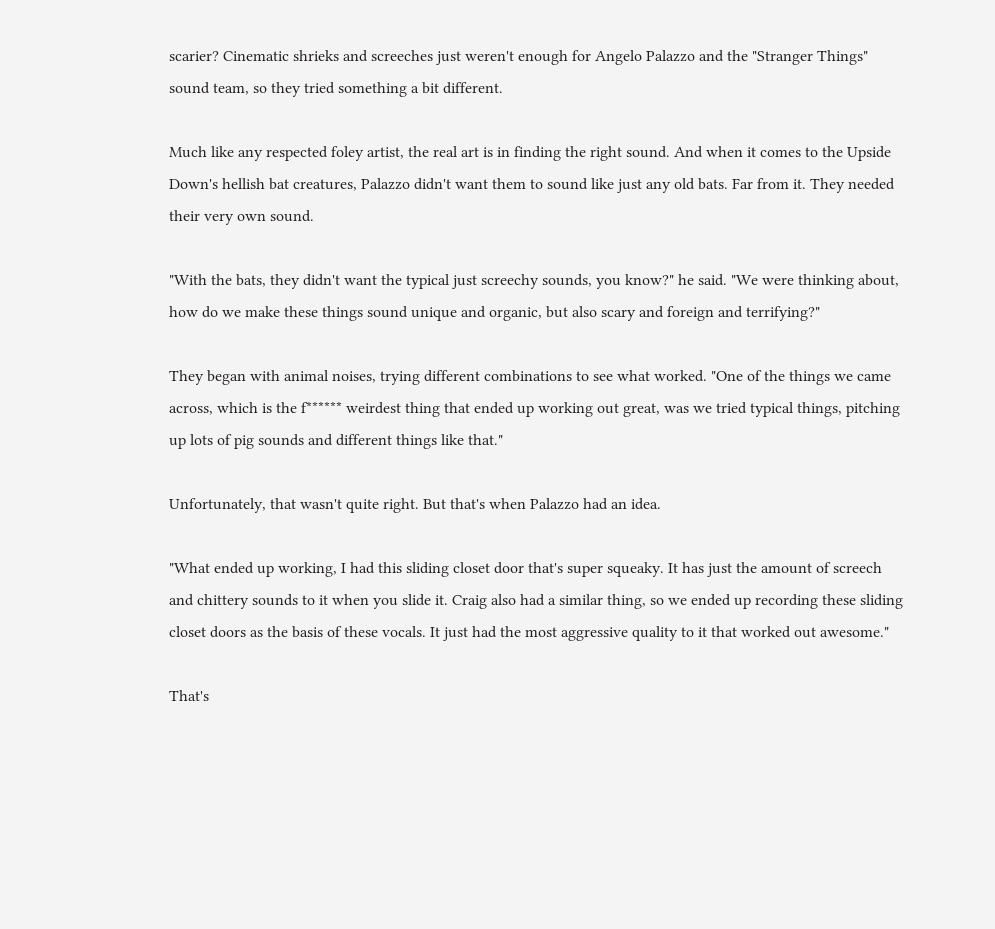scarier? Cinematic shrieks and screeches just weren't enough for Angelo Palazzo and the "Stranger Things" sound team, so they tried something a bit different.

Much like any respected foley artist, the real art is in finding the right sound. And when it comes to the Upside Down's hellish bat creatures, Palazzo didn't want them to sound like just any old bats. Far from it. They needed their very own sound.

"With the bats, they didn't want the typical just screechy sounds, you know?" he said. "We were thinking about, how do we make these things sound unique and organic, but also scary and foreign and terrifying?"

They began with animal noises, trying different combinations to see what worked. "One of the things we came across, which is the f****** weirdest thing that ended up working out great, was we tried typical things, pitching up lots of pig sounds and different things like that."

Unfortunately, that wasn't quite right. But that's when Palazzo had an idea.

"What ended up working, I had this sliding closet door that's super squeaky. It has just the amount of screech and chittery sounds to it when you slide it. Craig also had a similar thing, so we ended up recording these sliding closet doors as the basis of these vocals. It just had the most aggressive quality to it that worked out awesome."

That's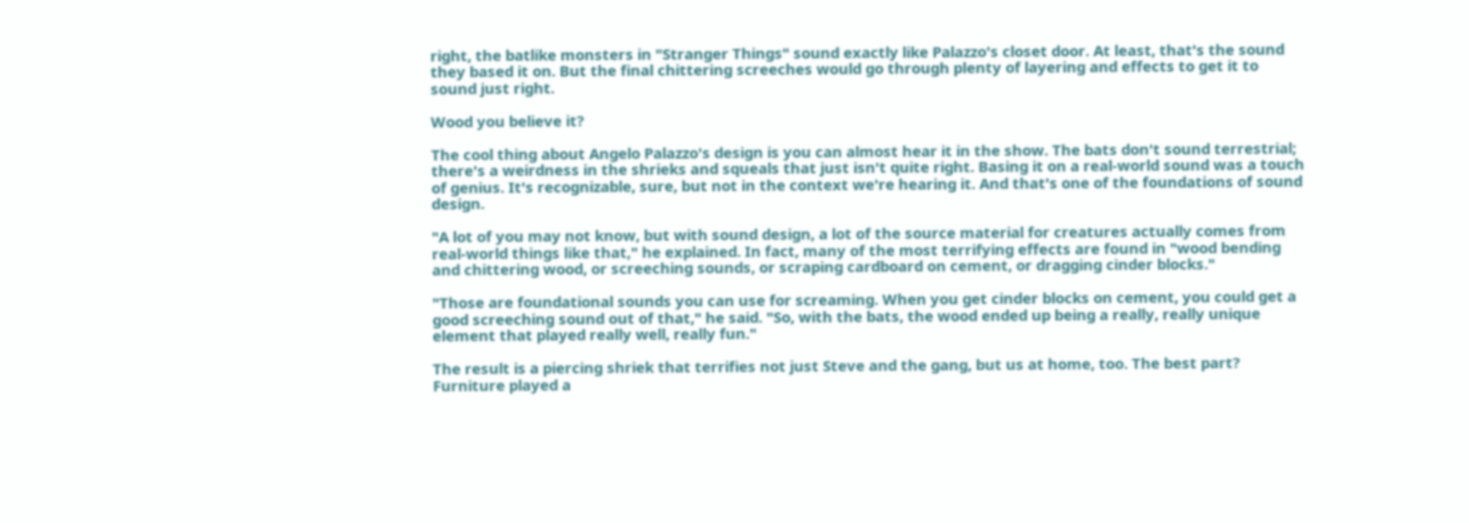right, the batlike monsters in "Stranger Things" sound exactly like Palazzo's closet door. At least, that's the sound they based it on. But the final chittering screeches would go through plenty of layering and effects to get it to sound just right.

Wood you believe it?

The cool thing about Angelo Palazzo's design is you can almost hear it in the show. The bats don't sound terrestrial; there's a weirdness in the shrieks and squeals that just isn't quite right. Basing it on a real-world sound was a touch of genius. It's recognizable, sure, but not in the context we're hearing it. And that's one of the foundations of sound design.

"A lot of you may not know, but with sound design, a lot of the source material for creatures actually comes from real-world things like that," he explained. In fact, many of the most terrifying effects are found in "wood bending and chittering wood, or screeching sounds, or scraping cardboard on cement, or dragging cinder blocks."

"Those are foundational sounds you can use for screaming. When you get cinder blocks on cement, you could get a good screeching sound out of that," he said. "So, with the bats, the wood ended up being a really, really unique element that played really well, really fun."

The result is a piercing shriek that terrifies not just Steve and the gang, but us at home, too. The best part? Furniture played a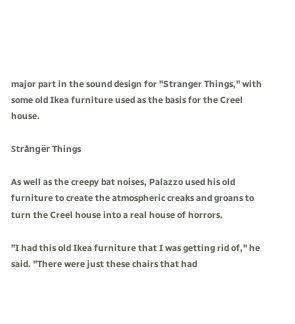major part in the sound design for "Stranger Things," with some old Ikea furniture used as the basis for the Creel house.

Strångër Things

As well as the creepy bat noises, Palazzo used his old furniture to create the atmospheric creaks and groans to turn the Creel house into a real house of horrors.

"I had this old Ikea furniture that I was getting rid of," he said. "There were just these chairs that had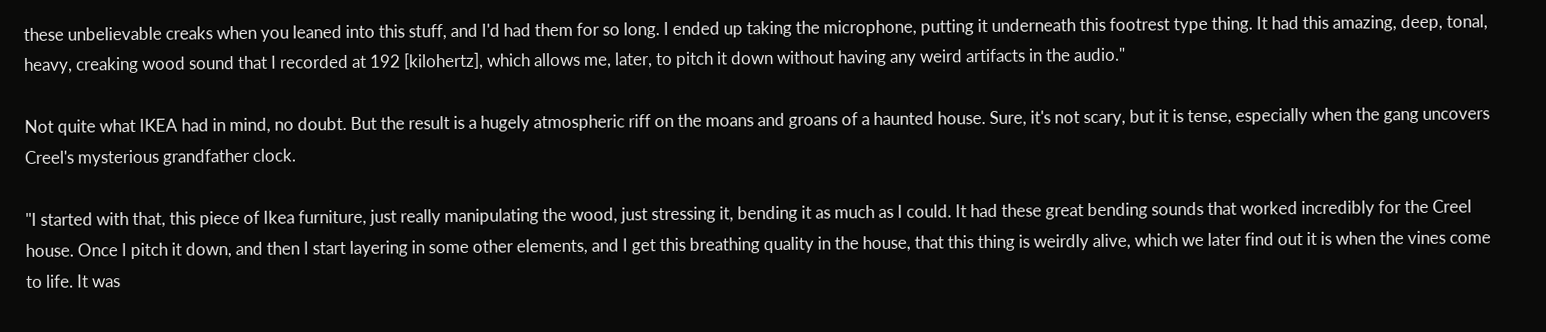these unbelievable creaks when you leaned into this stuff, and I'd had them for so long. I ended up taking the microphone, putting it underneath this footrest type thing. It had this amazing, deep, tonal, heavy, creaking wood sound that I recorded at 192 [kilohertz], which allows me, later, to pitch it down without having any weird artifacts in the audio."

Not quite what IKEA had in mind, no doubt. But the result is a hugely atmospheric riff on the moans and groans of a haunted house. Sure, it's not scary, but it is tense, especially when the gang uncovers Creel's mysterious grandfather clock.

"I started with that, this piece of Ikea furniture, just really manipulating the wood, just stressing it, bending it as much as I could. It had these great bending sounds that worked incredibly for the Creel house. Once I pitch it down, and then I start layering in some other elements, and I get this breathing quality in the house, that this thing is weirdly alive, which we later find out it is when the vines come to life. It was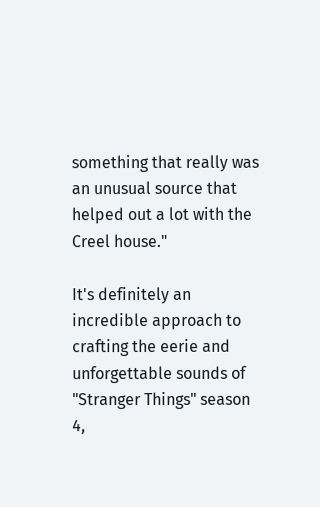something that really was an unusual source that helped out a lot with the Creel house."

It's definitely an incredible approach to crafting the eerie and unforgettable sounds of "Stranger Things" season 4,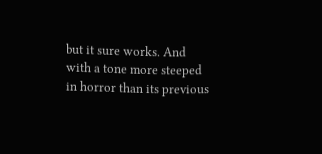but it sure works. And with a tone more steeped in horror than its previous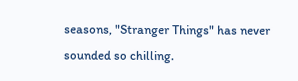seasons, "Stranger Things" has never sounded so chilling.